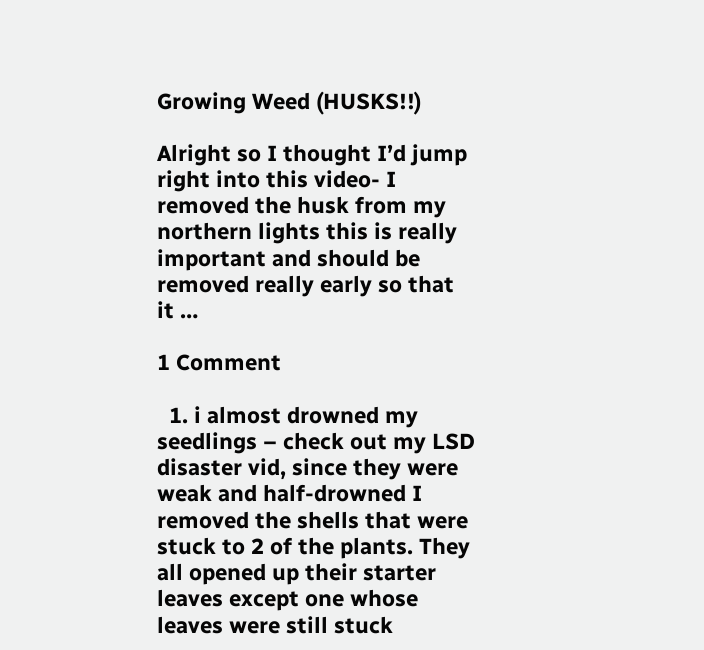Growing Weed (HUSKS!!)

Alright so I thought I’d jump right into this video- I removed the husk from my northern lights this is really important and should be removed really early so that it …

1 Comment

  1. i almost drowned my seedlings – check out my LSD disaster vid, since they were weak and half-drowned I removed the shells that were stuck to 2 of the plants. They all opened up their starter leaves except one whose leaves were still stuck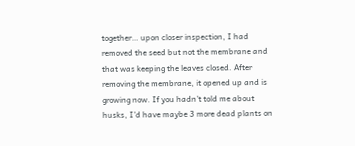together… upon closer inspection, I had removed the seed but not the membrane and that was keeping the leaves closed. After removing the membrane, it opened up and is growing now. If you hadn't told me about husks, I'd have maybe 3 more dead plants on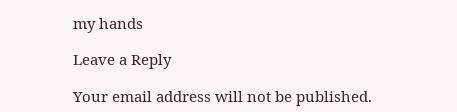my hands

Leave a Reply

Your email address will not be published.